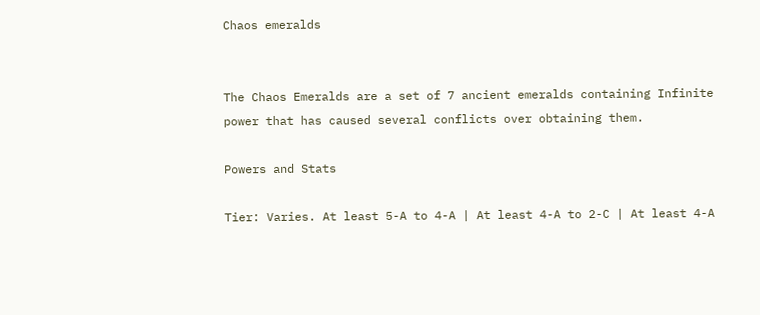Chaos emeralds


The Chaos Emeralds are a set of 7 ancient emeralds containing Infinite power that has caused several conflicts over obtaining them.

Powers and Stats

Tier: Varies. At least 5-A to 4-A | At least 4-A to 2-C | At least 4-A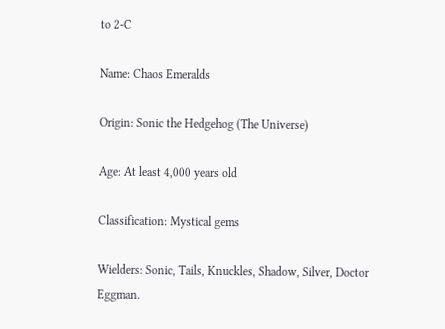to 2-C

Name: Chaos Emeralds

Origin: Sonic the Hedgehog (The Universe)

Age: At least 4,000 years old

Classification: Mystical gems

Wielders: Sonic, Tails, Knuckles, Shadow, Silver, Doctor Eggman.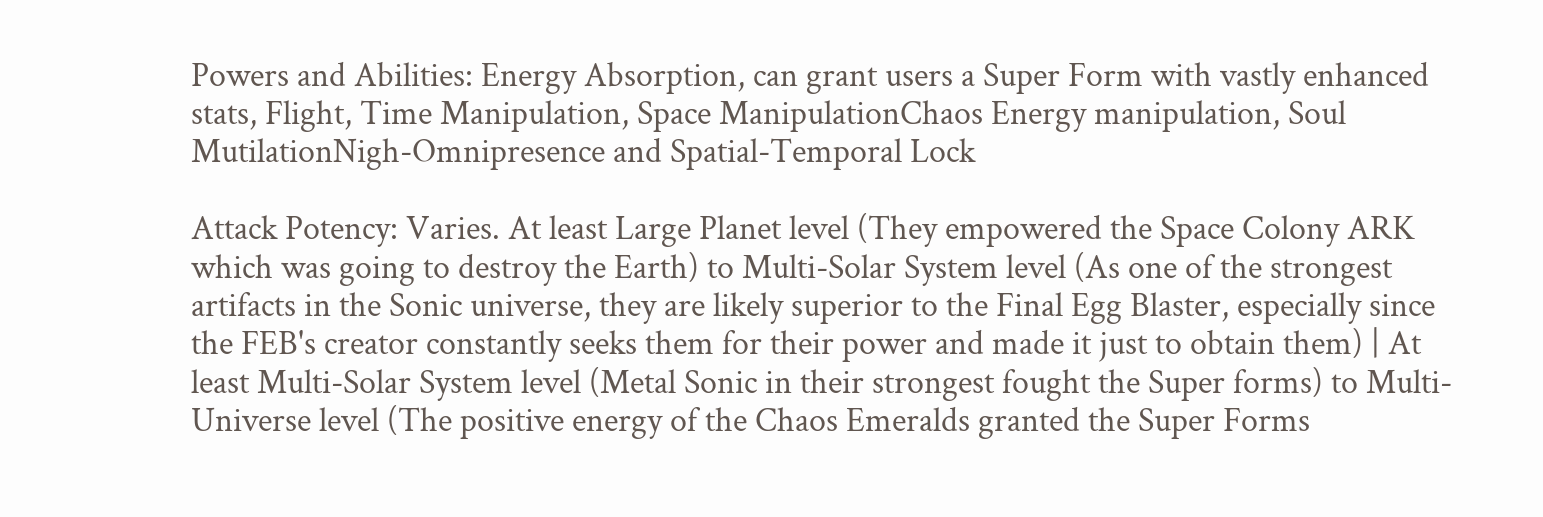Powers and Abilities: Energy Absorption, can grant users a Super Form with vastly enhanced stats, Flight, Time Manipulation, Space ManipulationChaos Energy manipulation, Soul MutilationNigh-Omnipresence and Spatial-Temporal Lock

Attack Potency: Varies. At least Large Planet level (They empowered the Space Colony ARK which was going to destroy the Earth) to Multi-Solar System level (As one of the strongest artifacts in the Sonic universe, they are likely superior to the Final Egg Blaster, especially since the FEB's creator constantly seeks them for their power and made it just to obtain them) | At least Multi-Solar System level (Metal Sonic in their strongest fought the Super forms) to Multi-Universe level (The positive energy of the Chaos Emeralds granted the Super Forms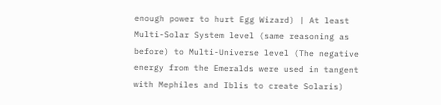enough power to hurt Egg Wizard) | At least Multi-Solar System level (same reasoning as before) to Multi-Universe level (The negative energy from the Emeralds were used in tangent with Mephiles and Iblis to create Solaris)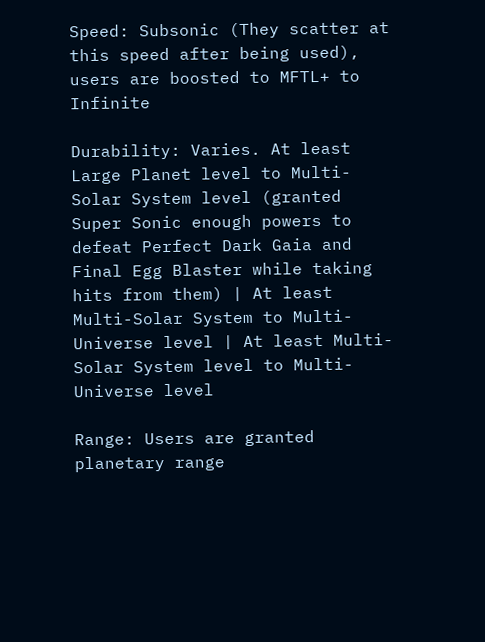Speed: Subsonic (They scatter at this speed after being used), users are boosted to MFTL+ to Infinite

Durability: Varies. At least Large Planet level to Multi-Solar System level (granted Super Sonic enough powers to defeat Perfect Dark Gaia and Final Egg Blaster while taking hits from them) | At least Multi-Solar System to Multi-Universe level | At least Multi-Solar System level to Multi-Universe level

Range: Users are granted planetary range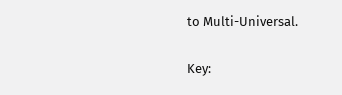to Multi-Universal.

Key: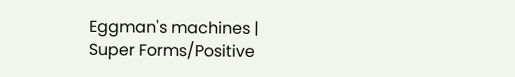Eggman's machines | Super Forms/Positive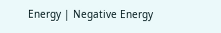Energy | Negative Energy